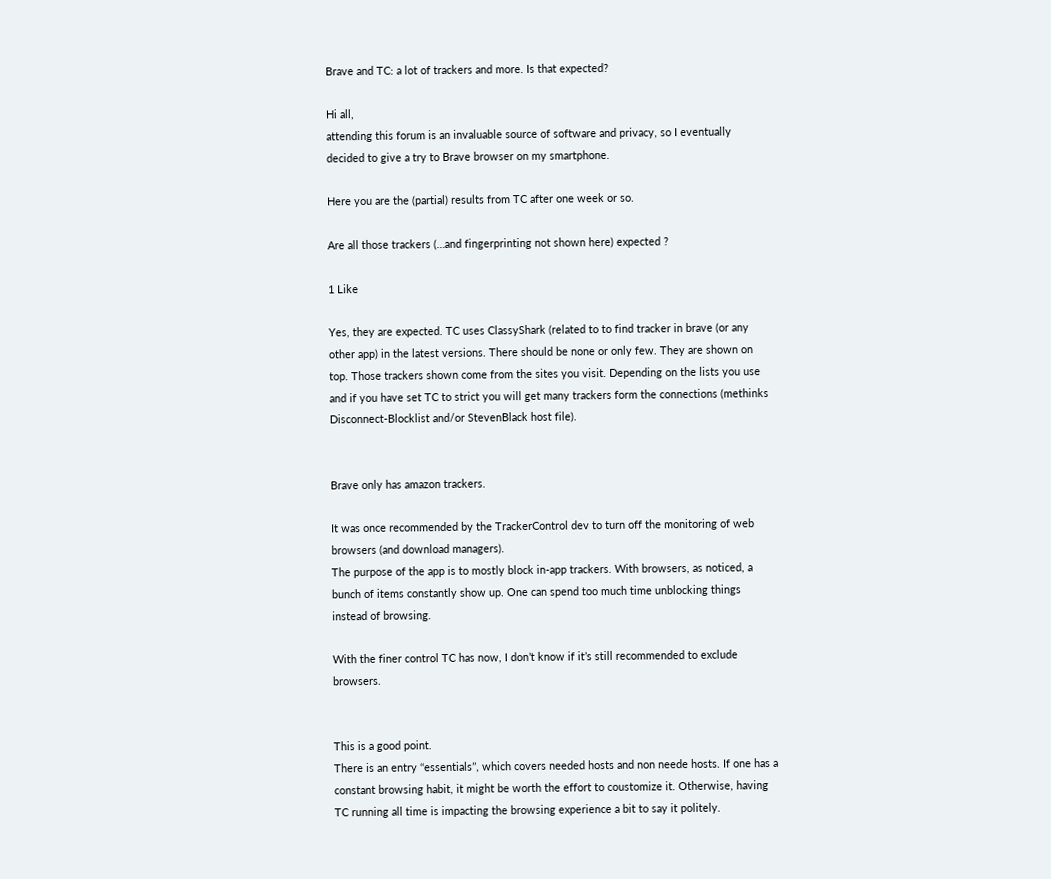Brave and TC: a lot of trackers and more. Is that expected?

Hi all,
attending this forum is an invaluable source of software and privacy, so I eventually decided to give a try to Brave browser on my smartphone.

Here you are the (partial) results from TC after one week or so.

Are all those trackers (…and fingerprinting not shown here) expected ?

1 Like

Yes, they are expected. TC uses ClassyShark (related to to find tracker in brave (or any other app) in the latest versions. There should be none or only few. They are shown on top. Those trackers shown come from the sites you visit. Depending on the lists you use and if you have set TC to strict you will get many trackers form the connections (methinks Disconnect-Blocklist and/or StevenBlack host file).


Brave only has amazon trackers.

It was once recommended by the TrackerControl dev to turn off the monitoring of web browsers (and download managers).
The purpose of the app is to mostly block in-app trackers. With browsers, as noticed, a bunch of items constantly show up. One can spend too much time unblocking things instead of browsing.

With the finer control TC has now, I don’t know if it’s still recommended to exclude browsers.


This is a good point.
There is an entry ‘‘essentials’’, which covers needed hosts and non neede hosts. If one has a constant browsing habit, it might be worth the effort to coustomize it. Otherwise, having TC running all time is impacting the browsing experience a bit to say it politely.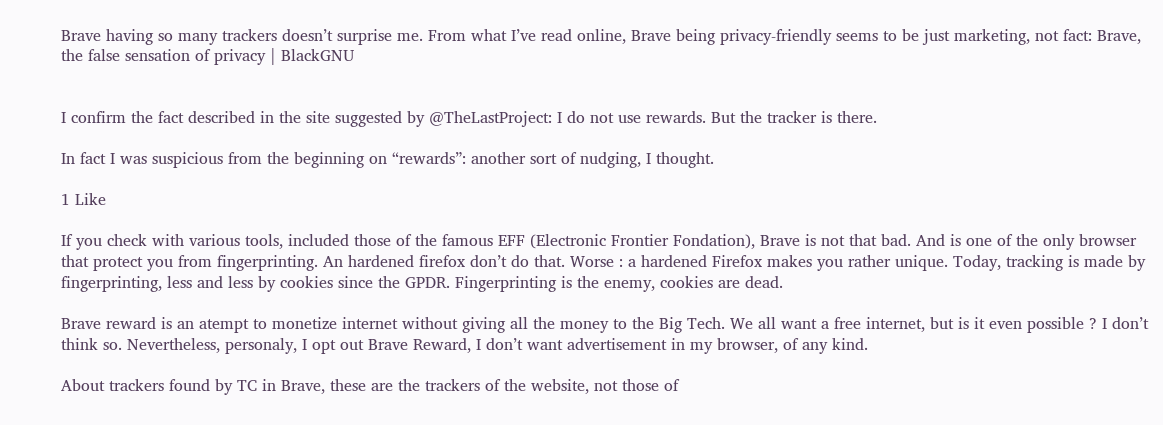Brave having so many trackers doesn’t surprise me. From what I’ve read online, Brave being privacy-friendly seems to be just marketing, not fact: Brave, the false sensation of privacy | BlackGNU


I confirm the fact described in the site suggested by @TheLastProject: I do not use rewards. But the tracker is there.

In fact I was suspicious from the beginning on “rewards”: another sort of nudging, I thought.

1 Like

If you check with various tools, included those of the famous EFF (Electronic Frontier Fondation), Brave is not that bad. And is one of the only browser that protect you from fingerprinting. An hardened firefox don’t do that. Worse : a hardened Firefox makes you rather unique. Today, tracking is made by fingerprinting, less and less by cookies since the GPDR. Fingerprinting is the enemy, cookies are dead.

Brave reward is an atempt to monetize internet without giving all the money to the Big Tech. We all want a free internet, but is it even possible ? I don’t think so. Nevertheless, personaly, I opt out Brave Reward, I don’t want advertisement in my browser, of any kind.

About trackers found by TC in Brave, these are the trackers of the website, not those of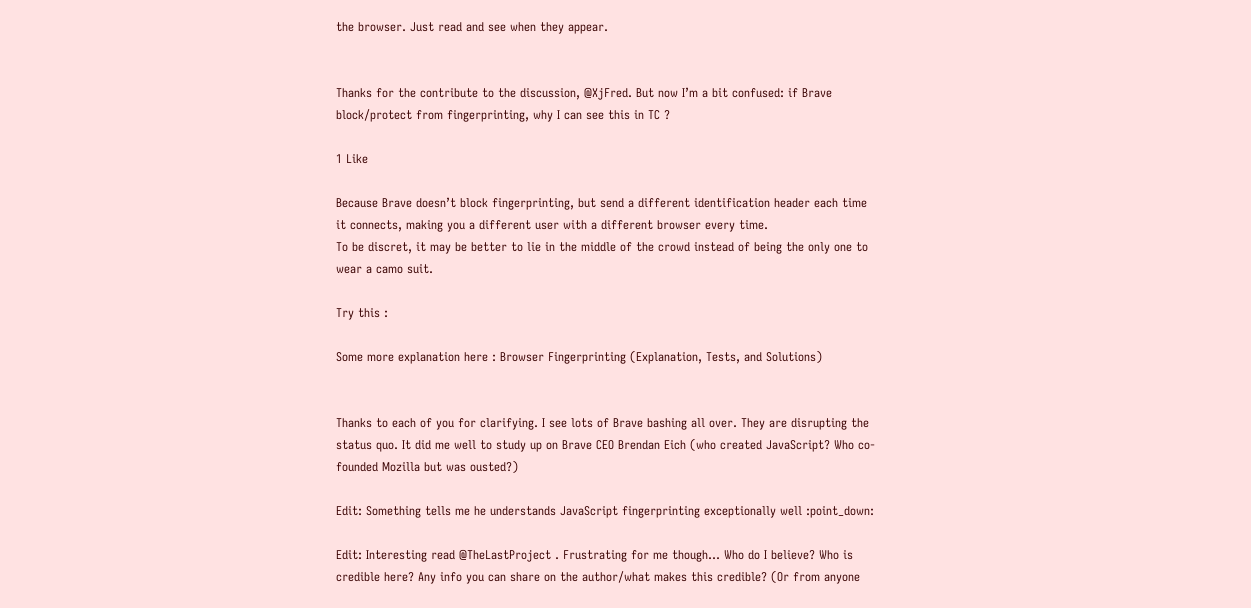the browser. Just read and see when they appear.


Thanks for the contribute to the discussion, @XjFred. But now I’m a bit confused: if Brave block/protect from fingerprinting, why I can see this in TC ?

1 Like

Because Brave doesn’t block fingerprinting, but send a different identification header each time it connects, making you a different user with a different browser every time.
To be discret, it may be better to lie in the middle of the crowd instead of being the only one to wear a camo suit.

Try this :

Some more explanation here : Browser Fingerprinting (Explanation, Tests, and Solutions)


Thanks to each of you for clarifying. I see lots of Brave bashing all over. They are disrupting the status quo. It did me well to study up on Brave CEO Brendan Eich (who created JavaScript? Who co-founded Mozilla but was ousted?)

Edit: Something tells me he understands JavaScript fingerprinting exceptionally well :point_down:

Edit: Interesting read @TheLastProject . Frustrating for me though… Who do I believe? Who is credible here? Any info you can share on the author/what makes this credible? (Or from anyone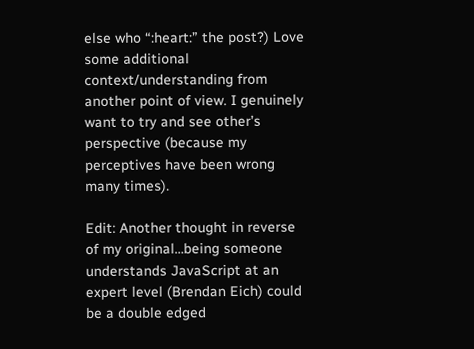else who “:heart:” the post?) Love some additional context/understanding from another point of view. I genuinely want to try and see other’s perspective (because my perceptives have been wrong many times).

Edit: Another thought in reverse of my original…being someone understands JavaScript at an expert level (Brendan Eich) could be a double edged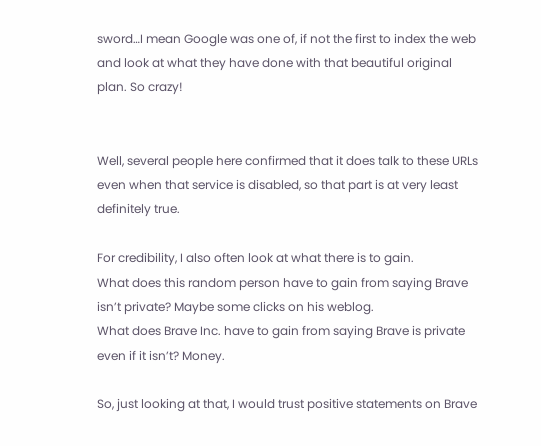sword…I mean Google was one of, if not the first to index the web and look at what they have done with that beautiful original plan. So crazy!


Well, several people here confirmed that it does talk to these URLs even when that service is disabled, so that part is at very least definitely true.

For credibility, I also often look at what there is to gain.
What does this random person have to gain from saying Brave isn’t private? Maybe some clicks on his weblog.
What does Brave Inc. have to gain from saying Brave is private even if it isn’t? Money.

So, just looking at that, I would trust positive statements on Brave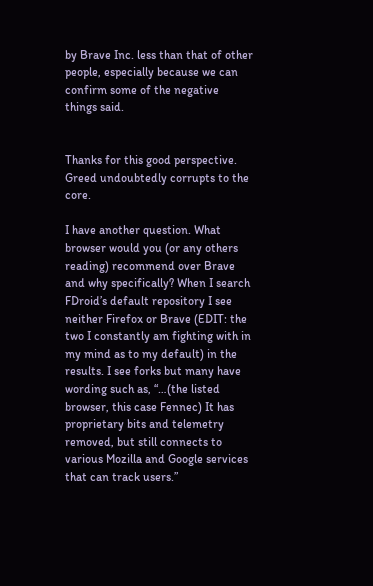by Brave Inc. less than that of other people, especially because we can confirm some of the negative things said.


Thanks for this good perspective. Greed undoubtedly corrupts to the core.

I have another question. What browser would you (or any others reading) recommend over Brave and why specifically? When I search FDroid’s default repository I see neither Firefox or Brave (EDIT: the two I constantly am fighting with in my mind as to my default) in the results. I see forks but many have wording such as, “…(the listed browser, this case Fennec) It has proprietary bits and telemetry removed, but still connects to various Mozilla and Google services that can track users.”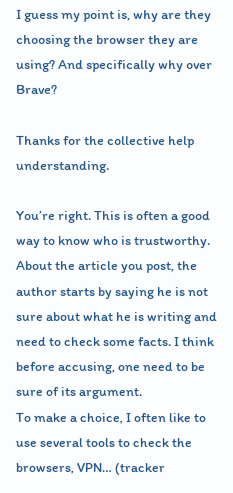I guess my point is, why are they choosing the browser they are using? And specifically why over Brave?

Thanks for the collective help understanding.

You’re right. This is often a good way to know who is trustworthy. About the article you post, the author starts by saying he is not sure about what he is writing and need to check some facts. I think before accusing, one need to be sure of its argument.
To make a choice, I often like to use several tools to check the browsers, VPN… (tracker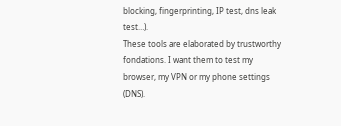blocking, fingerprinting, IP test, dns leak test…).
These tools are elaborated by trustworthy fondations. I want them to test my browser, my VPN or my phone settings (DNS).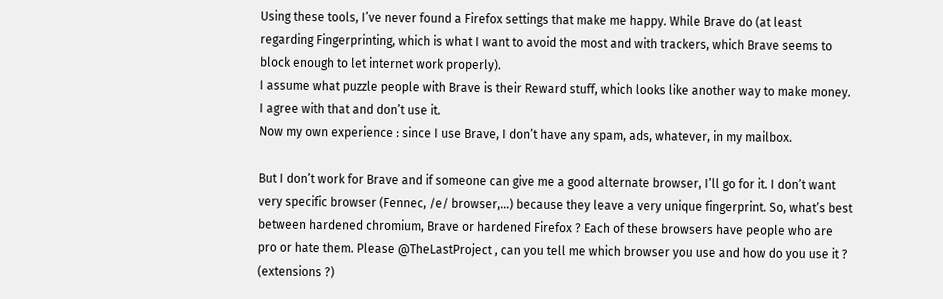Using these tools, I’ve never found a Firefox settings that make me happy. While Brave do (at least regarding Fingerprinting, which is what I want to avoid the most and with trackers, which Brave seems to block enough to let internet work properly).
I assume what puzzle people with Brave is their Reward stuff, which looks like another way to make money. I agree with that and don’t use it.
Now my own experience : since I use Brave, I don’t have any spam, ads, whatever, in my mailbox.

But I don’t work for Brave and if someone can give me a good alternate browser, I’ll go for it. I don’t want very specific browser (Fennec, /e/ browser,…) because they leave a very unique fingerprint. So, what’s best between hardened chromium, Brave or hardened Firefox ? Each of these browsers have people who are pro or hate them. Please @TheLastProject , can you tell me which browser you use and how do you use it ? (extensions ?)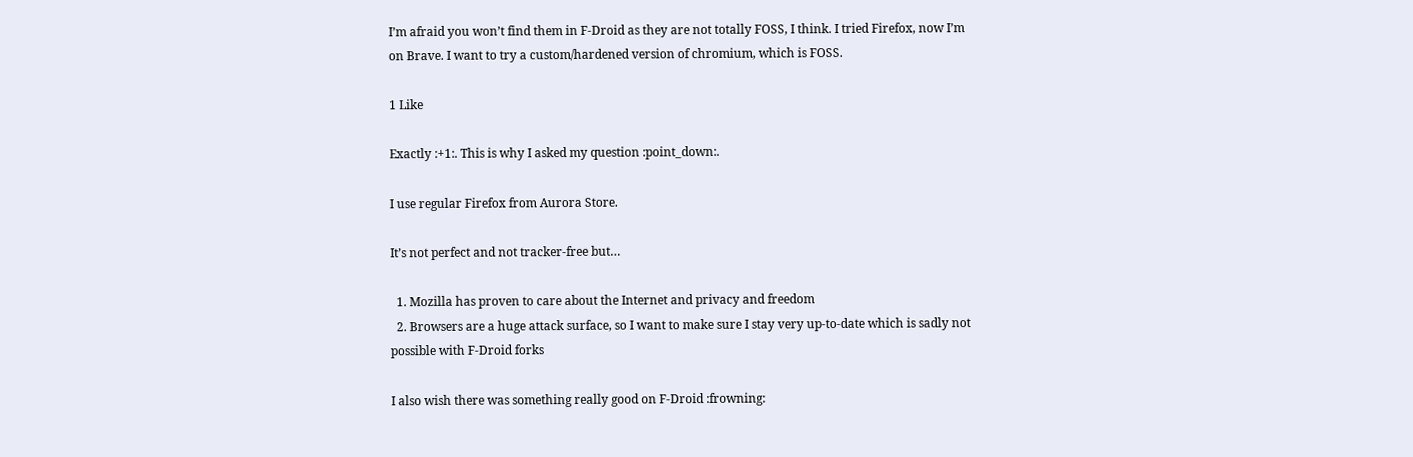I’m afraid you won’t find them in F-Droid as they are not totally FOSS, I think. I tried Firefox, now I’m on Brave. I want to try a custom/hardened version of chromium, which is FOSS.

1 Like

Exactly :+1:. This is why I asked my question :point_down:.

I use regular Firefox from Aurora Store.

It’s not perfect and not tracker-free but…

  1. Mozilla has proven to care about the Internet and privacy and freedom
  2. Browsers are a huge attack surface, so I want to make sure I stay very up-to-date which is sadly not possible with F-Droid forks

I also wish there was something really good on F-Droid :frowning: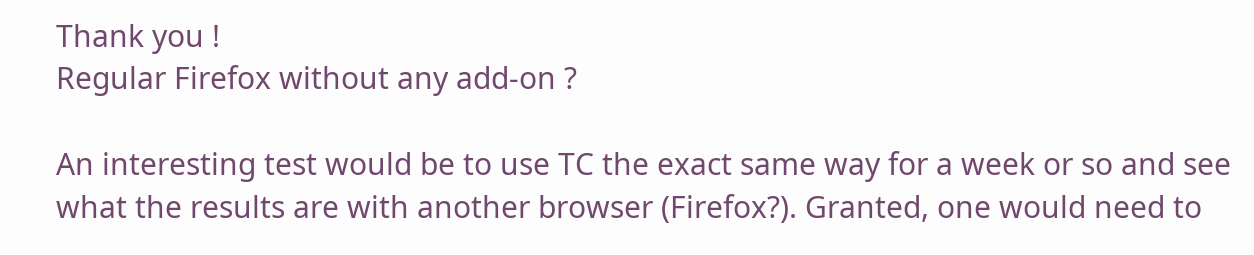Thank you !
Regular Firefox without any add-on ?

An interesting test would be to use TC the exact same way for a week or so and see what the results are with another browser (Firefox?). Granted, one would need to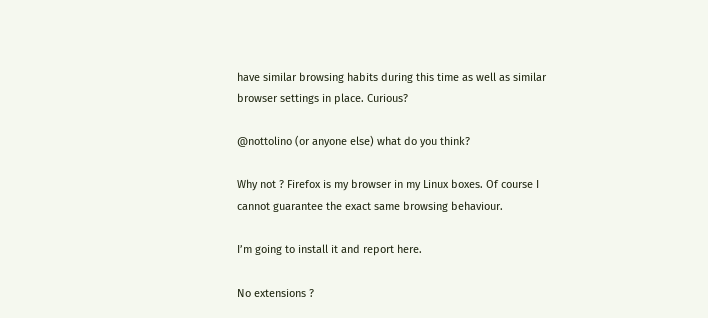have similar browsing habits during this time as well as similar browser settings in place. Curious?

@nottolino (or anyone else) what do you think?

Why not ? Firefox is my browser in my Linux boxes. Of course I cannot guarantee the exact same browsing behaviour.

I’m going to install it and report here.

No extensions ?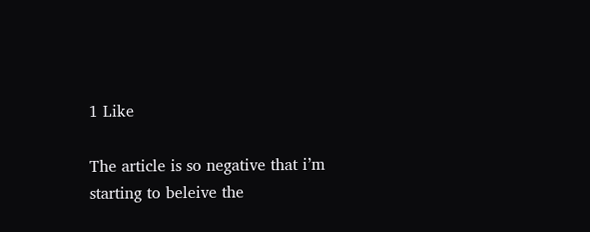1 Like

The article is so negative that i’m starting to beleive the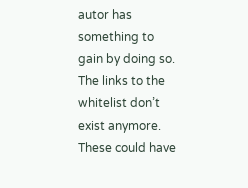autor has something to gain by doing so. The links to the whitelist don’t exist anymore. These could have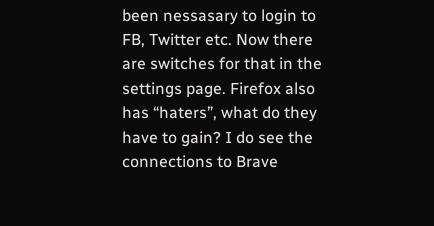been nessasary to login to FB, Twitter etc. Now there are switches for that in the settings page. Firefox also has “haters”, what do they have to gain? I do see the connections to Brave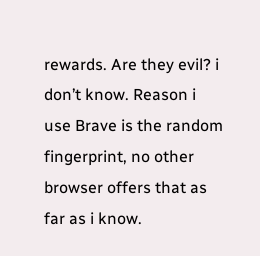rewards. Are they evil? i don’t know. Reason i use Brave is the random fingerprint, no other browser offers that as far as i know.